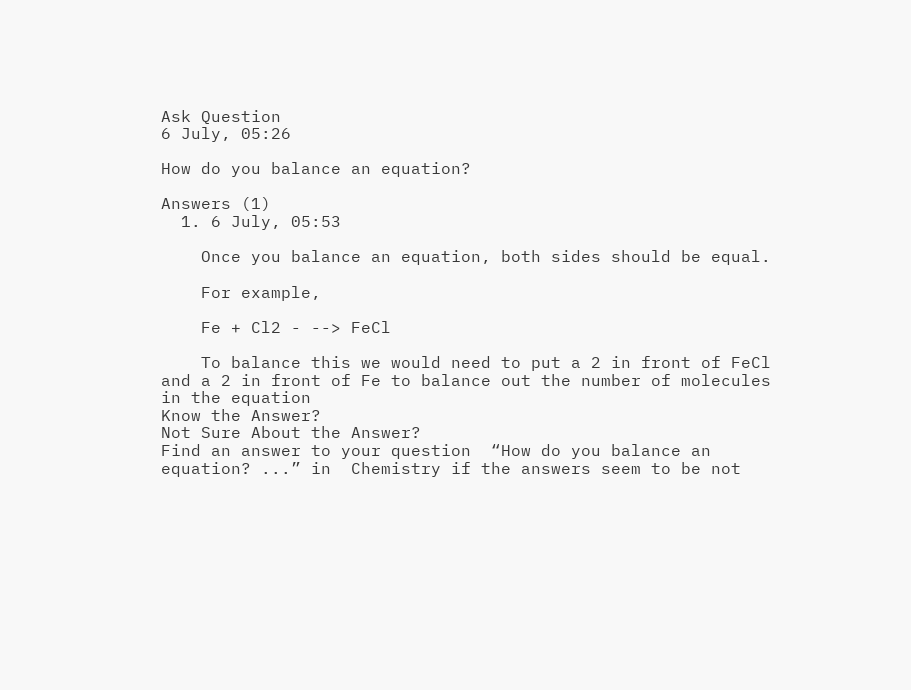Ask Question
6 July, 05:26

How do you balance an equation?

Answers (1)
  1. 6 July, 05:53

    Once you balance an equation, both sides should be equal.

    For example,

    Fe + Cl2 - --> FeCl

    To balance this we would need to put a 2 in front of FeCl and a 2 in front of Fe to balance out the number of molecules in the equation
Know the Answer?
Not Sure About the Answer?
Find an answer to your question  “How do you balance an equation? ...” in  Chemistry if the answers seem to be not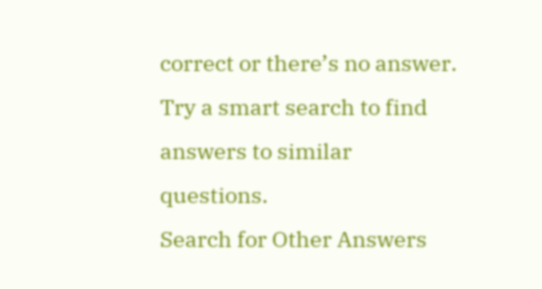correct or there’s no answer. Try a smart search to find answers to similar questions.
Search for Other Answers